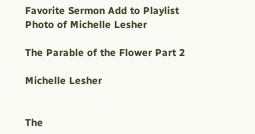Favorite Sermon Add to Playlist
Photo of Michelle Lesher

The Parable of the Flower Part 2

Michelle Lesher


The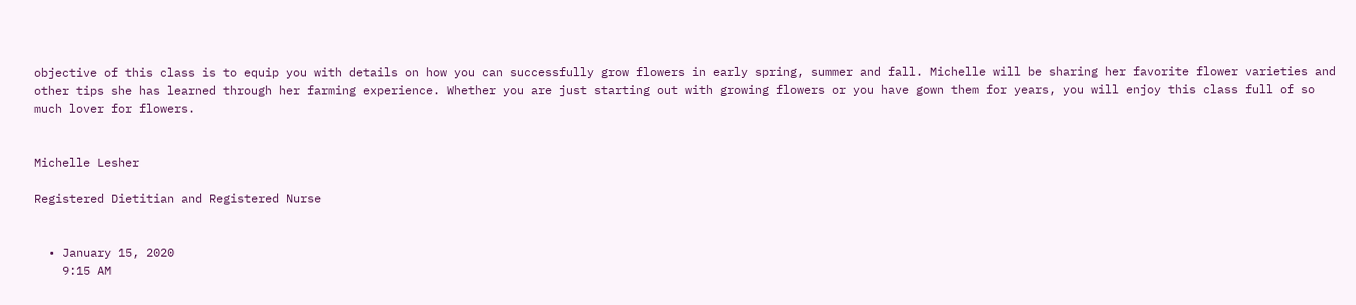objective of this class is to equip you with details on how you can successfully grow flowers in early spring, summer and fall. Michelle will be sharing her favorite flower varieties and other tips she has learned through her farming experience. Whether you are just starting out with growing flowers or you have gown them for years, you will enjoy this class full of so much lover for flowers.


Michelle Lesher

Registered Dietitian and Registered Nurse


  • January 15, 2020
    9:15 AM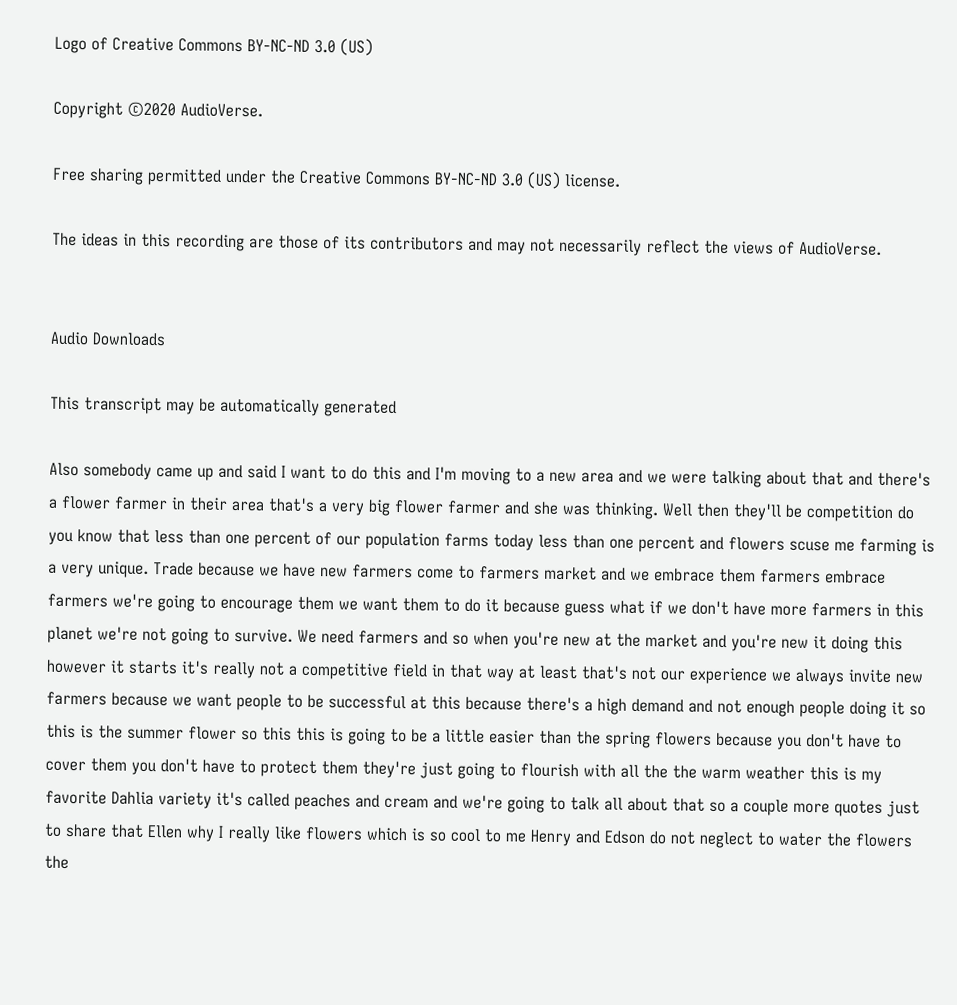Logo of Creative Commons BY-NC-ND 3.0 (US)

Copyright ©2020 AudioVerse.

Free sharing permitted under the Creative Commons BY-NC-ND 3.0 (US) license.

The ideas in this recording are those of its contributors and may not necessarily reflect the views of AudioVerse.


Audio Downloads

This transcript may be automatically generated

Also somebody came up and said I want to do this and I'm moving to a new area and we were talking about that and there's a flower farmer in their area that's a very big flower farmer and she was thinking. Well then they'll be competition do you know that less than one percent of our population farms today less than one percent and flowers scuse me farming is a very unique. Trade because we have new farmers come to farmers market and we embrace them farmers embrace farmers we're going to encourage them we want them to do it because guess what if we don't have more farmers in this planet we're not going to survive. We need farmers and so when you're new at the market and you're new it doing this however it starts it's really not a competitive field in that way at least that's not our experience we always invite new farmers because we want people to be successful at this because there's a high demand and not enough people doing it so this is the summer flower so this this is going to be a little easier than the spring flowers because you don't have to cover them you don't have to protect them they're just going to flourish with all the the warm weather this is my favorite Dahlia variety it's called peaches and cream and we're going to talk all about that so a couple more quotes just to share that Ellen why I really like flowers which is so cool to me Henry and Edson do not neglect to water the flowers the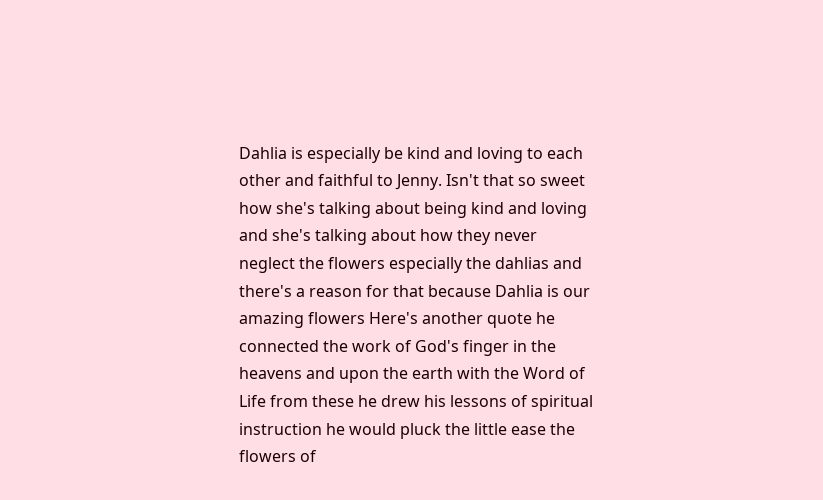Dahlia is especially be kind and loving to each other and faithful to Jenny. Isn't that so sweet how she's talking about being kind and loving and she's talking about how they never neglect the flowers especially the dahlias and there's a reason for that because Dahlia is our amazing flowers Here's another quote he connected the work of God's finger in the heavens and upon the earth with the Word of Life from these he drew his lessons of spiritual instruction he would pluck the little ease the flowers of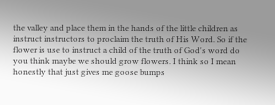the valley and place them in the hands of the little children as instruct instructors to proclaim the truth of His Word. So if the flower is use to instruct a child of the truth of God's word do you think maybe we should grow flowers. I think so I mean honestly that just gives me goose bumps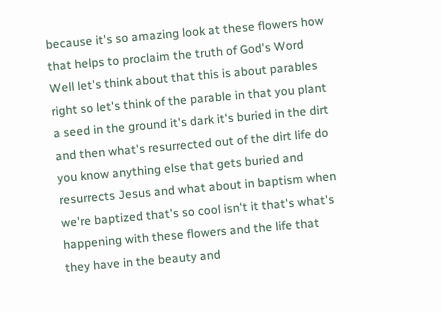because it's so amazing look at these flowers how that helps to proclaim the truth of God's Word Well let's think about that this is about parables right so let's think of the parable in that you plant a seed in the ground it's dark it's buried in the dirt and then what's resurrected out of the dirt life do you know anything else that gets buried and resurrects Jesus and what about in baptism when we're baptized that's so cool isn't it that's what's happening with these flowers and the life that they have in the beauty and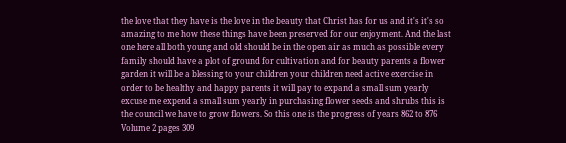the love that they have is the love in the beauty that Christ has for us and it's it's so amazing to me how these things have been preserved for our enjoyment. And the last one here all both young and old should be in the open air as much as possible every family should have a plot of ground for cultivation and for beauty parents a flower garden it will be a blessing to your children your children need active exercise in order to be healthy and happy parents it will pay to expand a small sum yearly excuse me expend a small sum yearly in purchasing flower seeds and shrubs this is the council we have to grow flowers. So this one is the progress of years 862 to 876 Volume 2 pages 309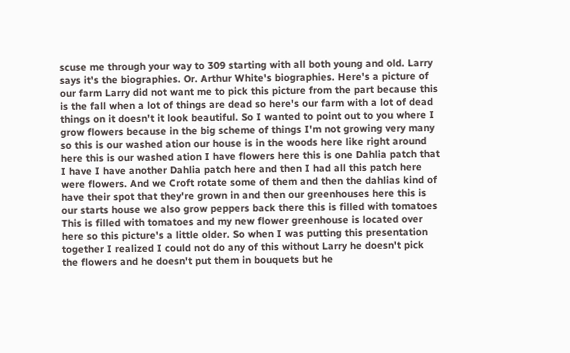scuse me through your way to 309 starting with all both young and old. Larry says it's the biographies. Or. Arthur White's biographies. Here's a picture of our farm Larry did not want me to pick this picture from the part because this is the fall when a lot of things are dead so here's our farm with a lot of dead things on it doesn't it look beautiful. So I wanted to point out to you where I grow flowers because in the big scheme of things I'm not growing very many so this is our washed ation our house is in the woods here like right around here this is our washed ation I have flowers here this is one Dahlia patch that I have I have another Dahlia patch here and then I had all this patch here were flowers. And we Croft rotate some of them and then the dahlias kind of have their spot that they're grown in and then our greenhouses here this is our starts house we also grow peppers back there this is filled with tomatoes This is filled with tomatoes and my new flower greenhouse is located over here so this picture's a little older. So when I was putting this presentation together I realized I could not do any of this without Larry he doesn't pick the flowers and he doesn't put them in bouquets but he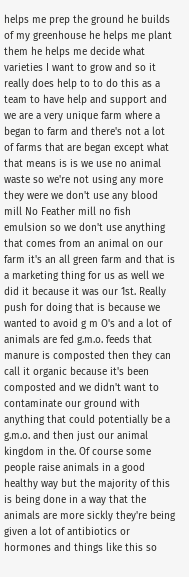helps me prep the ground he builds of my greenhouse he helps me plant them he helps me decide what varieties I want to grow and so it really does help to to do this as a team to have help and support and we are a very unique farm where a began to farm and there's not a lot of farms that are began except what that means is is we use no animal waste so we're not using any more they were we don't use any blood mill No Feather mill no fish emulsion so we don't use anything that comes from an animal on our farm it's an all green farm and that is a marketing thing for us as well we did it because it was our 1st. Really push for doing that is because we wanted to avoid g m O's and a lot of animals are fed g.m.o. feeds that manure is composted then they can call it organic because it's been composted and we didn't want to contaminate our ground with anything that could potentially be a g.m.o. and then just our animal kingdom in the. Of course some people raise animals in a good healthy way but the majority of this is being done in a way that the animals are more sickly they're being given a lot of antibiotics or hormones and things like this so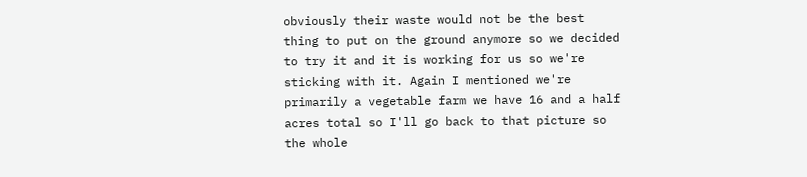obviously their waste would not be the best thing to put on the ground anymore so we decided to try it and it is working for us so we're sticking with it. Again I mentioned we're primarily a vegetable farm we have 16 and a half acres total so I'll go back to that picture so the whole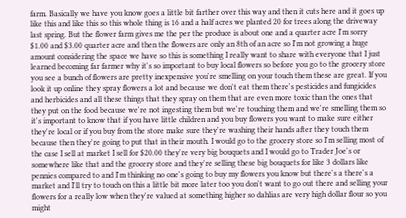farm. Basically we have you know goes a little bit farther over this way and then it cuts here and it goes up like this and like this so this whole thing is 16 and a half acres we planted 20 for trees along the driveway last spring. But the flower farm gives me the per the produce is about one and a quarter acre I'm sorry $1.00 and $3.00 quarter acre and then the flowers are only an 8th of an acre so I'm not growing a huge amount considering the space we have so this is something I really want to share with everyone that I just learned becoming far farmer why it's so important to buy local flowers so before you go to the grocery store you see a bunch of flowers are pretty inexpensive you're smelling on your touch them these are great. If you look it up online they spray flowers a lot and because we don't eat them there's pesticides and fungicides and herbicides and all these things that they spray on them that are even more toxic than the ones that they put on the food because we're not ingesting them but we're touching them and we're smelling them so it's important to know that if you have little children and you buy flowers you want to make sure either they're local or if you buy from the store make sure they're washing their hands after they touch them because then they're going to put that in their mouth. I would go to the grocery store so I'm selling most of the case I sell at market I sell for $20.00 they're very big bouquets and I would go to Trader Joe's or somewhere like that and the grocery store and they're selling these big bouquets for like 3 dollars like pennies compared to and I'm thinking no one's going to buy my flowers you know but there's a there's a market and I'll try to touch on this a little bit more later too you don't want to go out there and selling your flowers for a really low when they're valued at something higher so dahlias are very high dollar flour so you might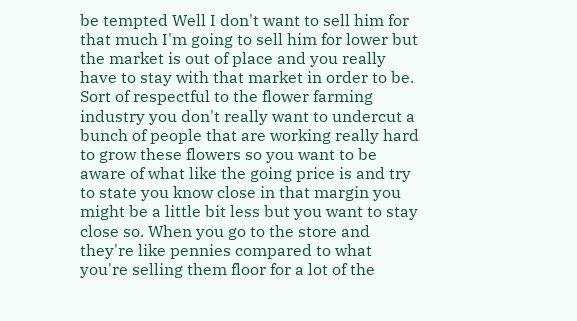be tempted Well I don't want to sell him for that much I'm going to sell him for lower but the market is out of place and you really have to stay with that market in order to be. Sort of respectful to the flower farming industry you don't really want to undercut a bunch of people that are working really hard to grow these flowers so you want to be aware of what like the going price is and try to state you know close in that margin you might be a little bit less but you want to stay close so. When you go to the store and they're like pennies compared to what you're selling them floor for a lot of the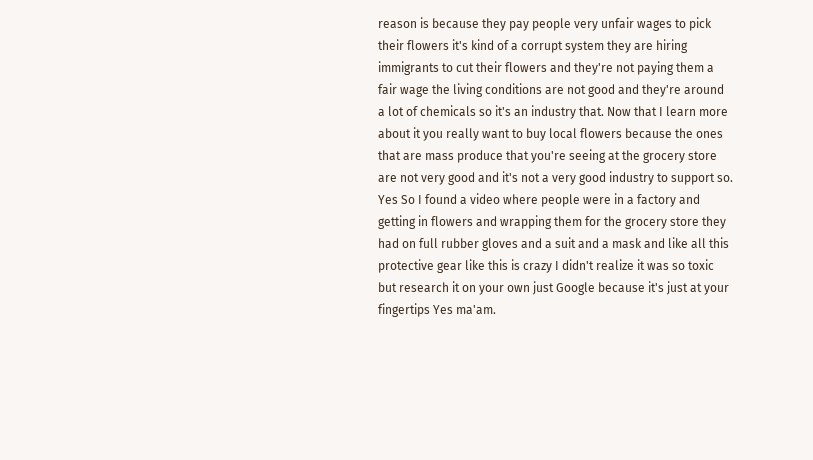reason is because they pay people very unfair wages to pick their flowers it's kind of a corrupt system they are hiring immigrants to cut their flowers and they're not paying them a fair wage the living conditions are not good and they're around a lot of chemicals so it's an industry that. Now that I learn more about it you really want to buy local flowers because the ones that are mass produce that you're seeing at the grocery store are not very good and it's not a very good industry to support so. Yes So I found a video where people were in a factory and getting in flowers and wrapping them for the grocery store they had on full rubber gloves and a suit and a mask and like all this protective gear like this is crazy I didn't realize it was so toxic but research it on your own just Google because it's just at your fingertips Yes ma'am.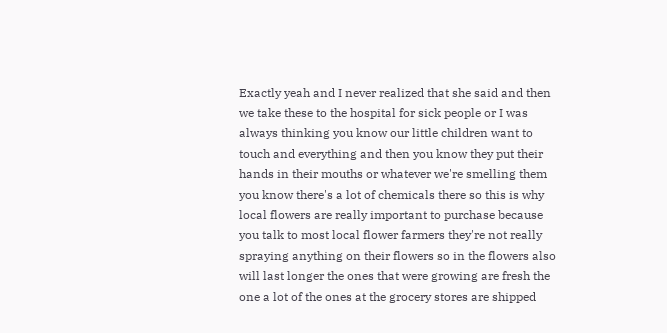Exactly yeah and I never realized that she said and then we take these to the hospital for sick people or I was always thinking you know our little children want to touch and everything and then you know they put their hands in their mouths or whatever we're smelling them you know there's a lot of chemicals there so this is why local flowers are really important to purchase because you talk to most local flower farmers they're not really spraying anything on their flowers so in the flowers also will last longer the ones that were growing are fresh the one a lot of the ones at the grocery stores are shipped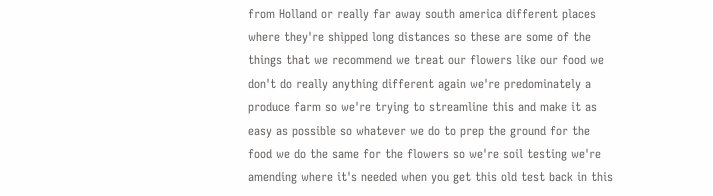from Holland or really far away south america different places where they're shipped long distances so these are some of the things that we recommend we treat our flowers like our food we don't do really anything different again we're predominately a produce farm so we're trying to streamline this and make it as easy as possible so whatever we do to prep the ground for the food we do the same for the flowers so we're soil testing we're amending where it's needed when you get this old test back in this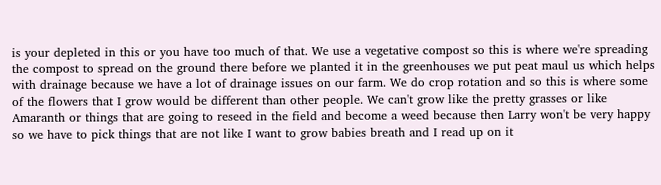is your depleted in this or you have too much of that. We use a vegetative compost so this is where we're spreading the compost to spread on the ground there before we planted it in the greenhouses we put peat maul us which helps with drainage because we have a lot of drainage issues on our farm. We do crop rotation and so this is where some of the flowers that I grow would be different than other people. We can't grow like the pretty grasses or like Amaranth or things that are going to reseed in the field and become a weed because then Larry won't be very happy so we have to pick things that are not like I want to grow babies breath and I read up on it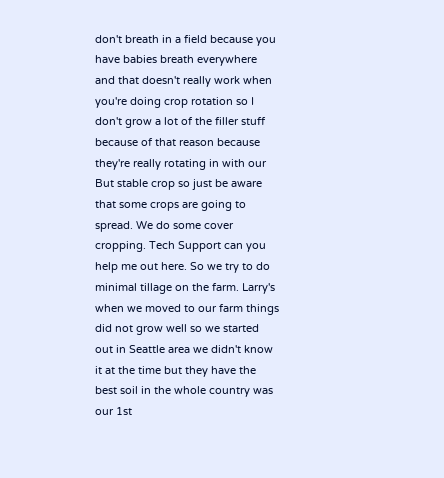don't breath in a field because you have babies breath everywhere and that doesn't really work when you're doing crop rotation so I don't grow a lot of the filler stuff because of that reason because they're really rotating in with our But stable crop so just be aware that some crops are going to spread. We do some cover cropping. Tech Support can you help me out here. So we try to do minimal tillage on the farm. Larry's when we moved to our farm things did not grow well so we started out in Seattle area we didn't know it at the time but they have the best soil in the whole country was our 1st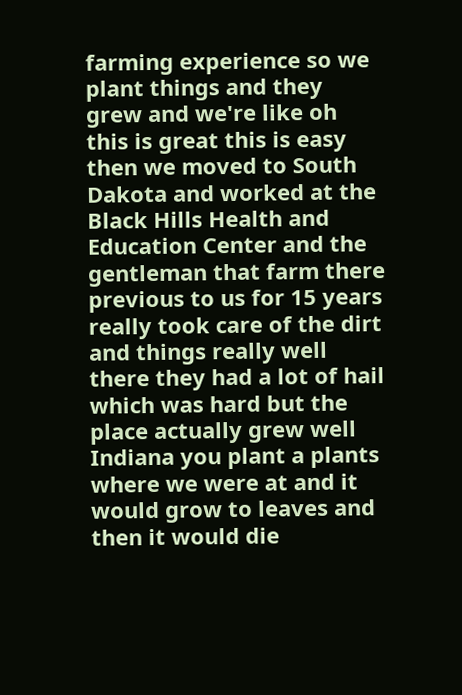farming experience so we plant things and they grew and we're like oh this is great this is easy then we moved to South Dakota and worked at the Black Hills Health and Education Center and the gentleman that farm there previous to us for 15 years really took care of the dirt and things really well there they had a lot of hail which was hard but the place actually grew well Indiana you plant a plants where we were at and it would grow to leaves and then it would die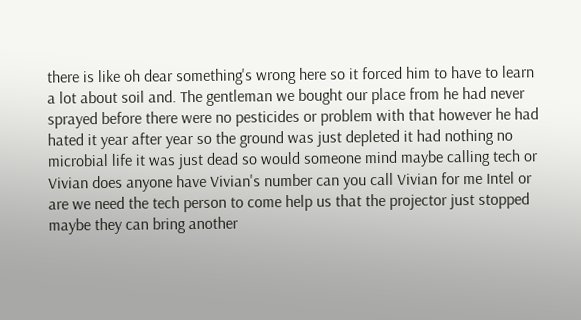there is like oh dear something's wrong here so it forced him to have to learn a lot about soil and. The gentleman we bought our place from he had never sprayed before there were no pesticides or problem with that however he had hated it year after year so the ground was just depleted it had nothing no microbial life it was just dead so would someone mind maybe calling tech or Vivian does anyone have Vivian's number can you call Vivian for me Intel or are we need the tech person to come help us that the projector just stopped maybe they can bring another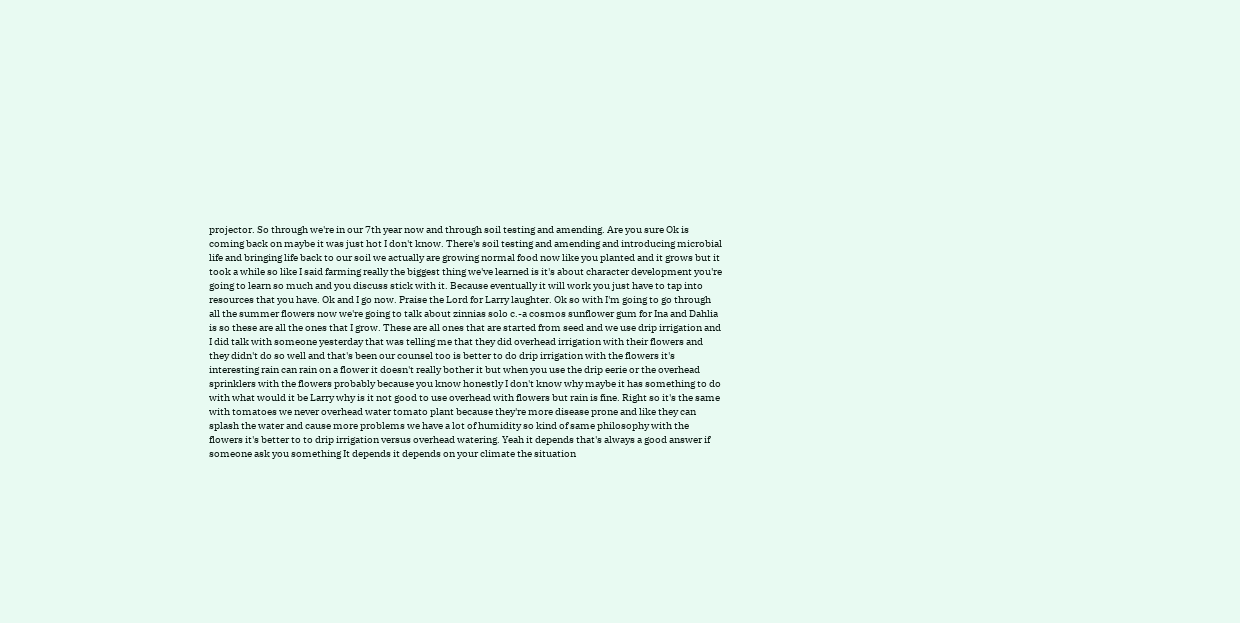projector. So through we're in our 7th year now and through soil testing and amending. Are you sure Ok is coming back on maybe it was just hot I don't know. There's soil testing and amending and introducing microbial life and bringing life back to our soil we actually are growing normal food now like you planted and it grows but it took a while so like I said farming really the biggest thing we've learned is it's about character development you're going to learn so much and you discuss stick with it. Because eventually it will work you just have to tap into resources that you have. Ok and I go now. Praise the Lord for Larry laughter. Ok so with I'm going to go through all the summer flowers now we're going to talk about zinnias solo c.-a cosmos sunflower gum for Ina and Dahlia is so these are all the ones that I grow. These are all ones that are started from seed and we use drip irrigation and I did talk with someone yesterday that was telling me that they did overhead irrigation with their flowers and they didn't do so well and that's been our counsel too is better to do drip irrigation with the flowers it's interesting rain can rain on a flower it doesn't really bother it but when you use the drip eerie or the overhead sprinklers with the flowers probably because you know honestly I don't know why maybe it has something to do with what would it be Larry why is it not good to use overhead with flowers but rain is fine. Right so it's the same with tomatoes we never overhead water tomato plant because they're more disease prone and like they can splash the water and cause more problems we have a lot of humidity so kind of same philosophy with the flowers it's better to to drip irrigation versus overhead watering. Yeah it depends that's always a good answer if someone ask you something It depends it depends on your climate the situation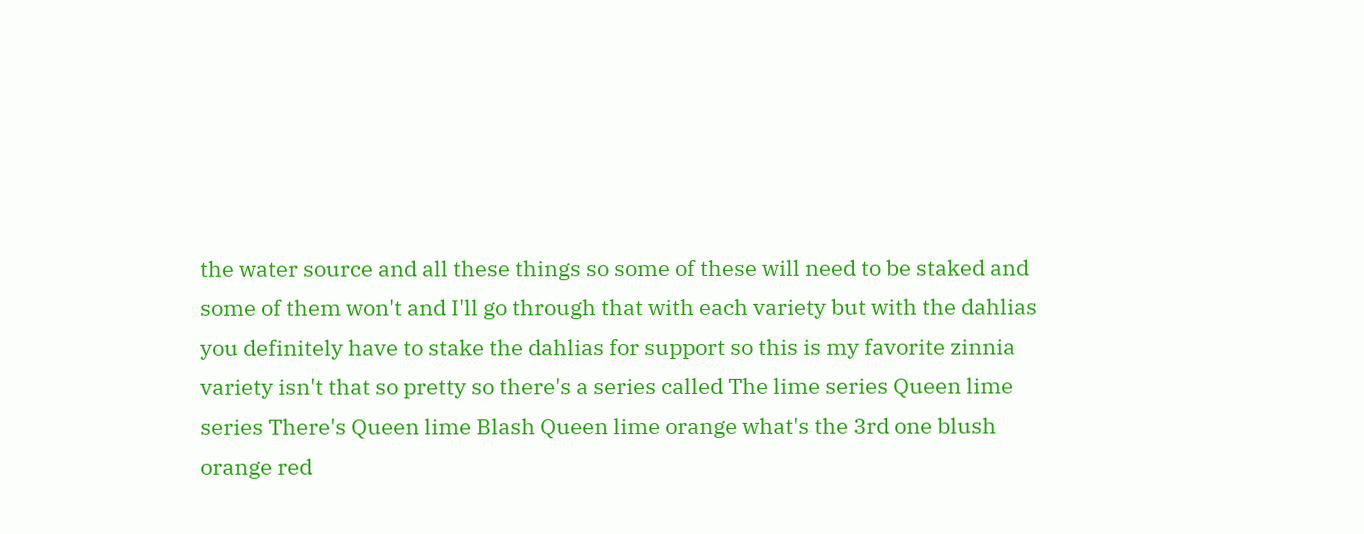the water source and all these things so some of these will need to be staked and some of them won't and I'll go through that with each variety but with the dahlias you definitely have to stake the dahlias for support so this is my favorite zinnia variety isn't that so pretty so there's a series called The lime series Queen lime series There's Queen lime Blash Queen lime orange what's the 3rd one blush orange red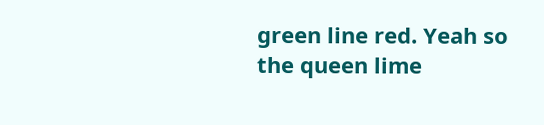green line red. Yeah so the queen lime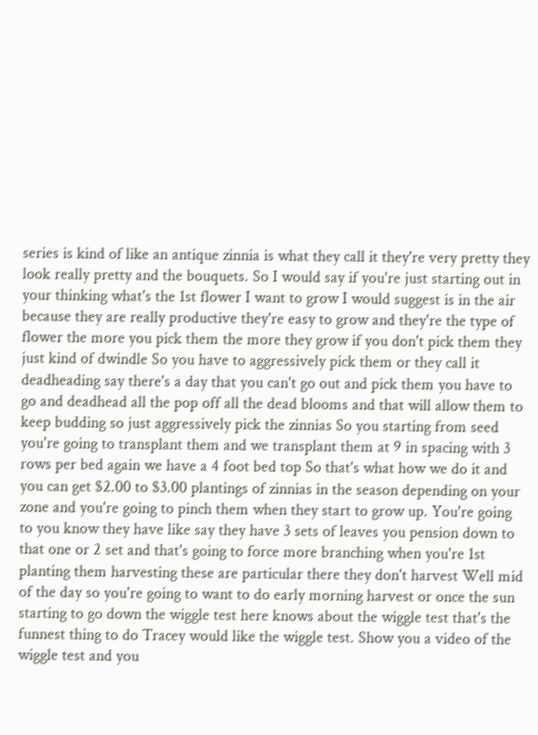series is kind of like an antique zinnia is what they call it they're very pretty they look really pretty and the bouquets. So I would say if you're just starting out in your thinking what's the 1st flower I want to grow I would suggest is in the air because they are really productive they're easy to grow and they're the type of flower the more you pick them the more they grow if you don't pick them they just kind of dwindle So you have to aggressively pick them or they call it deadheading say there's a day that you can't go out and pick them you have to go and deadhead all the pop off all the dead blooms and that will allow them to keep budding so just aggressively pick the zinnias So you starting from seed you're going to transplant them and we transplant them at 9 in spacing with 3 rows per bed again we have a 4 foot bed top So that's what how we do it and you can get $2.00 to $3.00 plantings of zinnias in the season depending on your zone and you're going to pinch them when they start to grow up. You're going to you know they have like say they have 3 sets of leaves you pension down to that one or 2 set and that's going to force more branching when you're 1st planting them harvesting these are particular there they don't harvest Well mid of the day so you're going to want to do early morning harvest or once the sun starting to go down the wiggle test here knows about the wiggle test that's the funnest thing to do Tracey would like the wiggle test. Show you a video of the wiggle test and you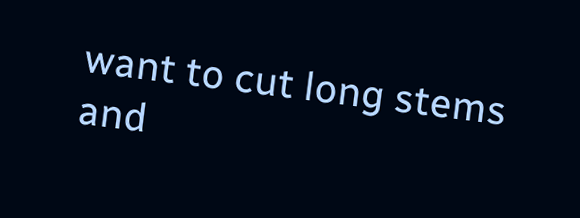want to cut long stems and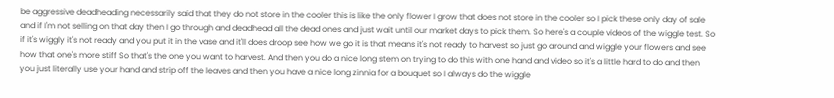be aggressive deadheading necessarily said that they do not store in the cooler this is like the only flower I grow that does not store in the cooler so I pick these only day of sale and if I'm not selling on that day then I go through and deadhead all the dead ones and just wait until our market days to pick them. So here's a couple videos of the wiggle test. So if it's wiggly it's not ready and you put it in the vase and it'll does droop see how we go it is that means it's not ready to harvest so just go around and wiggle your flowers and see how that one's more stiff So that's the one you want to harvest. And then you do a nice long stem on trying to do this with one hand and video so it's a little hard to do and then you just literally use your hand and strip off the leaves and then you have a nice long zinnia for a bouquet so I always do the wiggle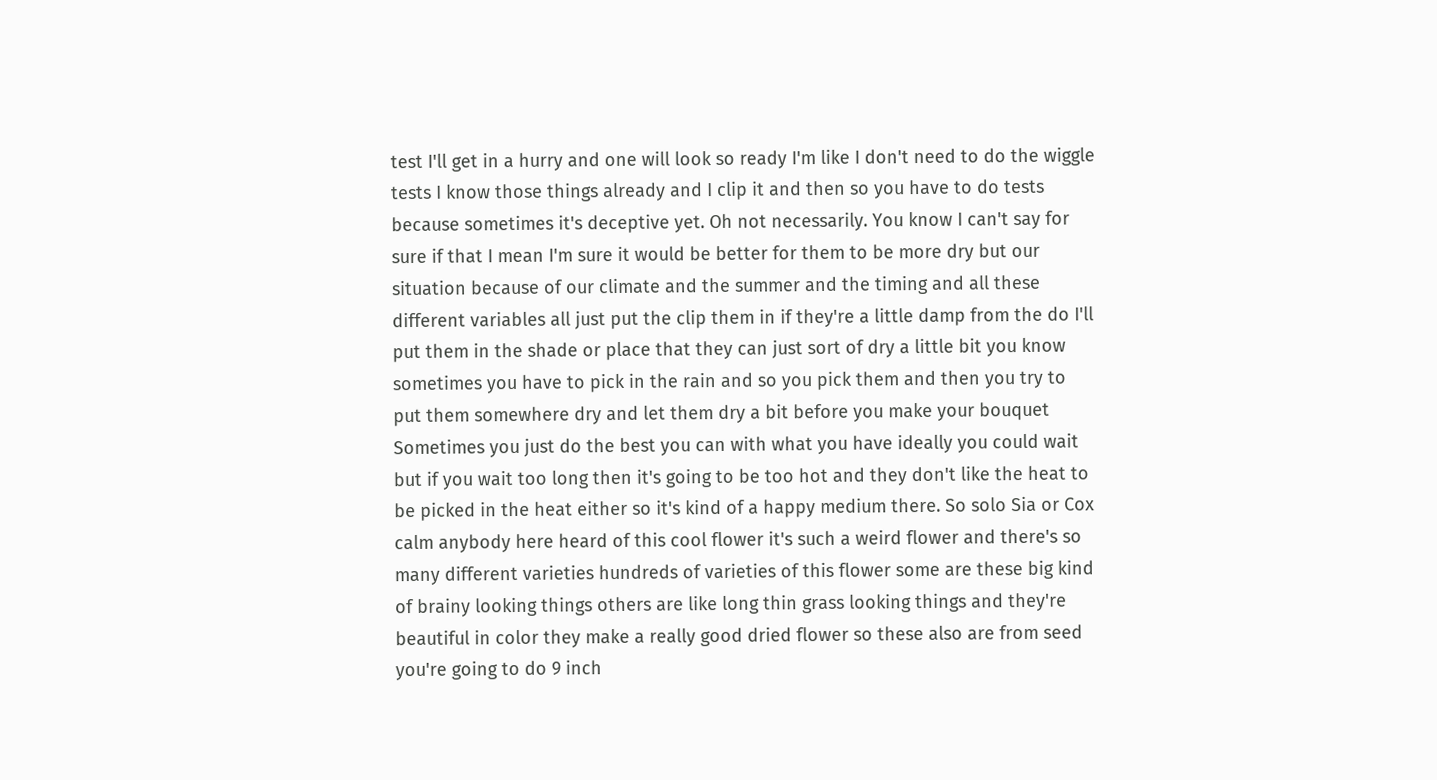test I'll get in a hurry and one will look so ready I'm like I don't need to do the wiggle tests I know those things already and I clip it and then so you have to do tests because sometimes it's deceptive yet. Oh not necessarily. You know I can't say for sure if that I mean I'm sure it would be better for them to be more dry but our situation because of our climate and the summer and the timing and all these different variables all just put the clip them in if they're a little damp from the do I'll put them in the shade or place that they can just sort of dry a little bit you know sometimes you have to pick in the rain and so you pick them and then you try to put them somewhere dry and let them dry a bit before you make your bouquet Sometimes you just do the best you can with what you have ideally you could wait but if you wait too long then it's going to be too hot and they don't like the heat to be picked in the heat either so it's kind of a happy medium there. So solo Sia or Cox calm anybody here heard of this cool flower it's such a weird flower and there's so many different varieties hundreds of varieties of this flower some are these big kind of brainy looking things others are like long thin grass looking things and they're beautiful in color they make a really good dried flower so these also are from seed you're going to do 9 inch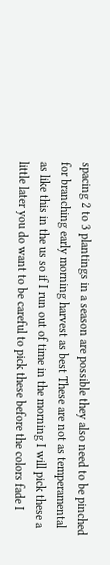spacing 2 to 3 plantings in a season are possible they also need to be pinched for branching early morning harvest as best These are not as temperamental as like this in the us so if I run out of time in the morning I will pick these a little later you do want to be careful to pick these before the colors fade I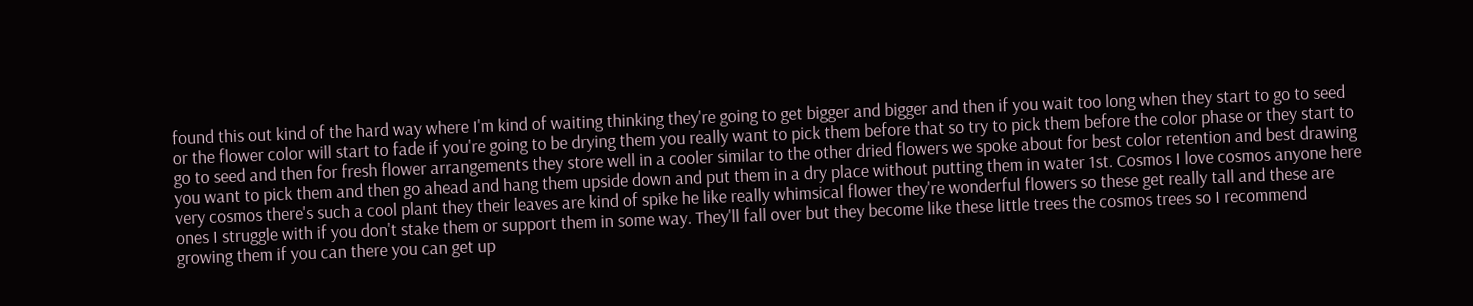found this out kind of the hard way where I'm kind of waiting thinking they're going to get bigger and bigger and then if you wait too long when they start to go to seed or the flower color will start to fade if you're going to be drying them you really want to pick them before that so try to pick them before the color phase or they start to go to seed and then for fresh flower arrangements they store well in a cooler similar to the other dried flowers we spoke about for best color retention and best drawing you want to pick them and then go ahead and hang them upside down and put them in a dry place without putting them in water 1st. Cosmos I love cosmos anyone here very cosmos there's such a cool plant they their leaves are kind of spike he like really whimsical flower they're wonderful flowers so these get really tall and these are ones I struggle with if you don't stake them or support them in some way. They'll fall over but they become like these little trees the cosmos trees so I recommend growing them if you can there you can get up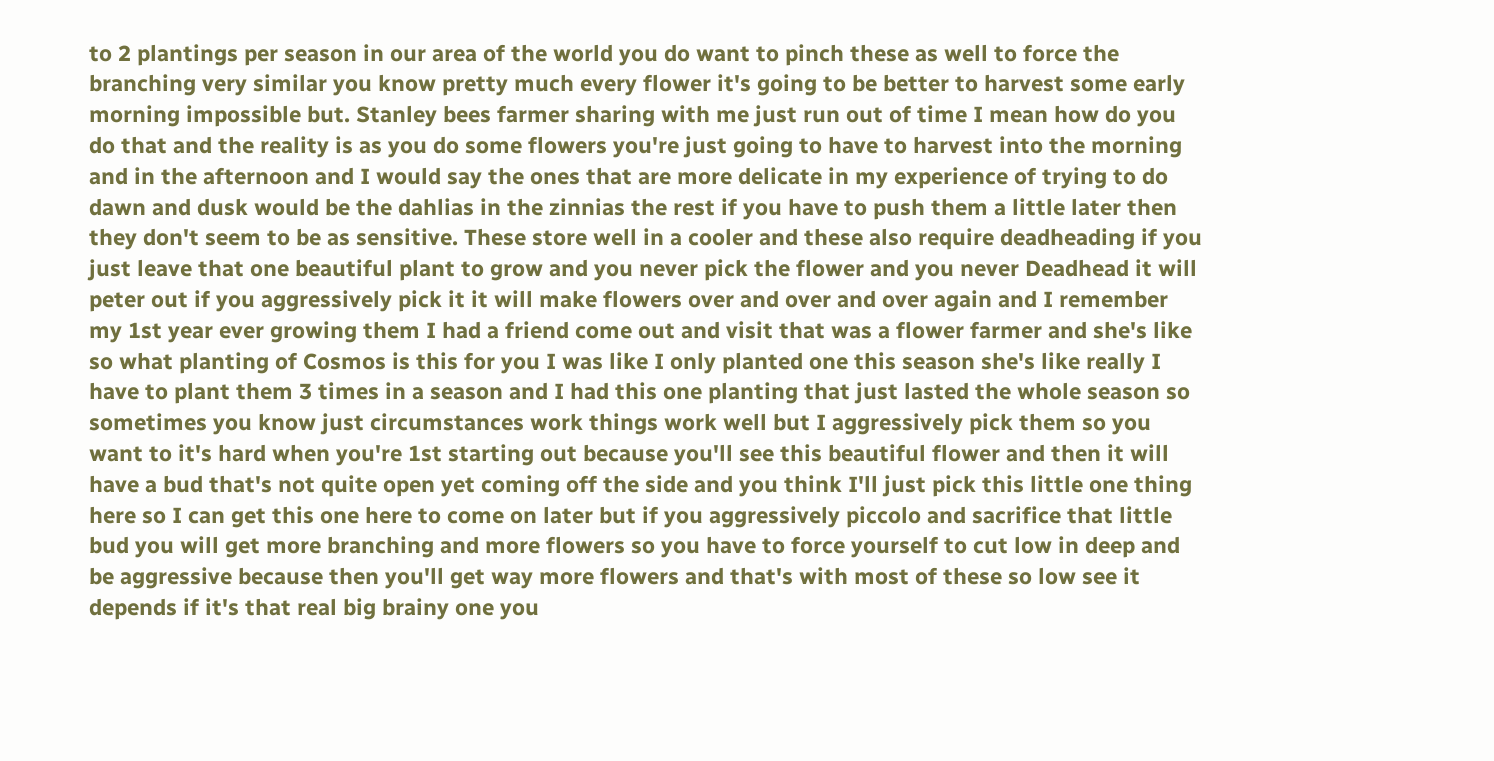to 2 plantings per season in our area of the world you do want to pinch these as well to force the branching very similar you know pretty much every flower it's going to be better to harvest some early morning impossible but. Stanley bees farmer sharing with me just run out of time I mean how do you do that and the reality is as you do some flowers you're just going to have to harvest into the morning and in the afternoon and I would say the ones that are more delicate in my experience of trying to do dawn and dusk would be the dahlias in the zinnias the rest if you have to push them a little later then they don't seem to be as sensitive. These store well in a cooler and these also require deadheading if you just leave that one beautiful plant to grow and you never pick the flower and you never Deadhead it will peter out if you aggressively pick it it will make flowers over and over and over again and I remember my 1st year ever growing them I had a friend come out and visit that was a flower farmer and she's like so what planting of Cosmos is this for you I was like I only planted one this season she's like really I have to plant them 3 times in a season and I had this one planting that just lasted the whole season so sometimes you know just circumstances work things work well but I aggressively pick them so you want to it's hard when you're 1st starting out because you'll see this beautiful flower and then it will have a bud that's not quite open yet coming off the side and you think I'll just pick this little one thing here so I can get this one here to come on later but if you aggressively piccolo and sacrifice that little bud you will get more branching and more flowers so you have to force yourself to cut low in deep and be aggressive because then you'll get way more flowers and that's with most of these so low see it depends if it's that real big brainy one you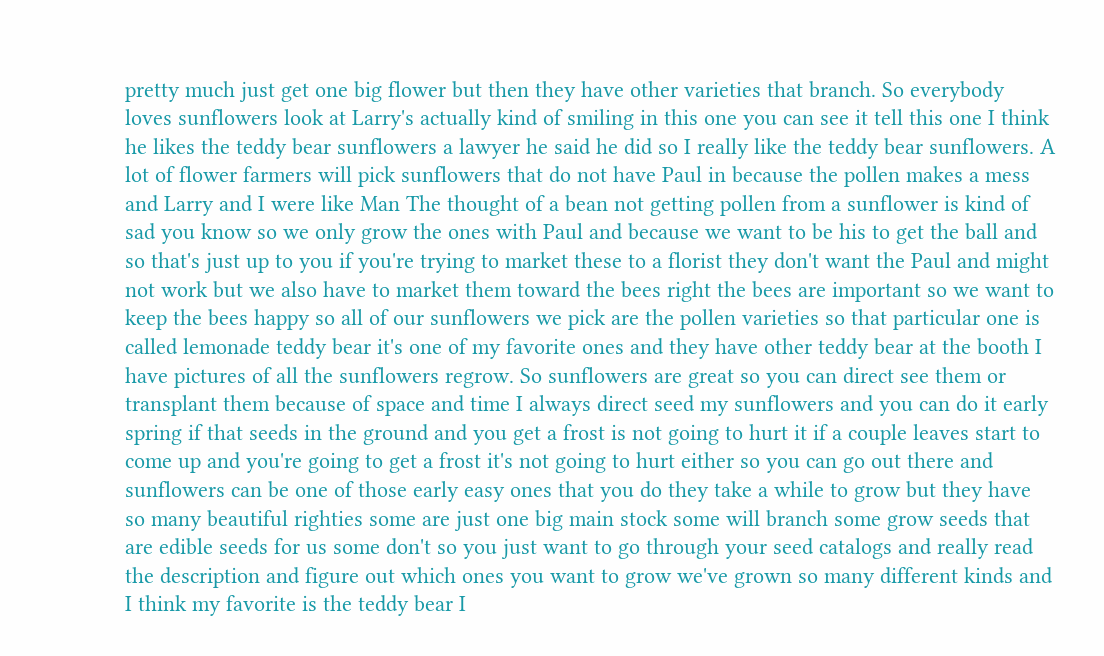pretty much just get one big flower but then they have other varieties that branch. So everybody loves sunflowers look at Larry's actually kind of smiling in this one you can see it tell this one I think he likes the teddy bear sunflowers a lawyer he said he did so I really like the teddy bear sunflowers. A lot of flower farmers will pick sunflowers that do not have Paul in because the pollen makes a mess and Larry and I were like Man The thought of a bean not getting pollen from a sunflower is kind of sad you know so we only grow the ones with Paul and because we want to be his to get the ball and so that's just up to you if you're trying to market these to a florist they don't want the Paul and might not work but we also have to market them toward the bees right the bees are important so we want to keep the bees happy so all of our sunflowers we pick are the pollen varieties so that particular one is called lemonade teddy bear it's one of my favorite ones and they have other teddy bear at the booth I have pictures of all the sunflowers regrow. So sunflowers are great so you can direct see them or transplant them because of space and time I always direct seed my sunflowers and you can do it early spring if that seeds in the ground and you get a frost is not going to hurt it if a couple leaves start to come up and you're going to get a frost it's not going to hurt either so you can go out there and sunflowers can be one of those early easy ones that you do they take a while to grow but they have so many beautiful righties some are just one big main stock some will branch some grow seeds that are edible seeds for us some don't so you just want to go through your seed catalogs and really read the description and figure out which ones you want to grow we've grown so many different kinds and I think my favorite is the teddy bear I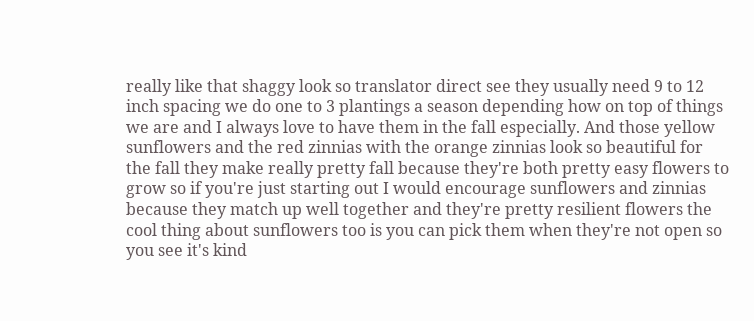really like that shaggy look so translator direct see they usually need 9 to 12 inch spacing we do one to 3 plantings a season depending how on top of things we are and I always love to have them in the fall especially. And those yellow sunflowers and the red zinnias with the orange zinnias look so beautiful for the fall they make really pretty fall because they're both pretty easy flowers to grow so if you're just starting out I would encourage sunflowers and zinnias because they match up well together and they're pretty resilient flowers the cool thing about sunflowers too is you can pick them when they're not open so you see it's kind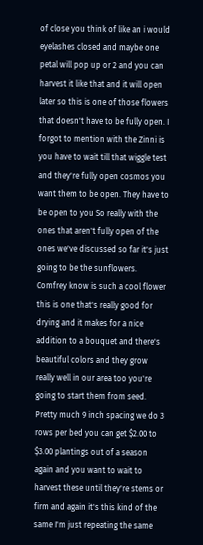of close you think of like an i would eyelashes closed and maybe one petal will pop up or 2 and you can harvest it like that and it will open later so this is one of those flowers that doesn't have to be fully open. I forgot to mention with the Zinni is you have to wait till that wiggle test and they're fully open cosmos you want them to be open. They have to be open to you So really with the ones that aren't fully open of the ones we've discussed so far it's just going to be the sunflowers. Comfrey know is such a cool flower this is one that's really good for drying and it makes for a nice addition to a bouquet and there's beautiful colors and they grow really well in our area too you're going to start them from seed. Pretty much 9 inch spacing we do 3 rows per bed you can get $2.00 to $3.00 plantings out of a season again and you want to wait to harvest these until they're stems or firm and again it's this kind of the same I'm just repeating the same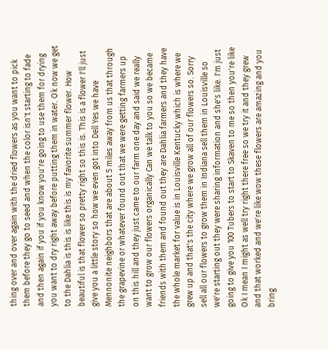thing over and over again with the dried flowers as you want to pick them before they go to seed and when the color isn't starting to fade and then again if you if you know you're going to use them for drying you want to dry right away before putting them in water. Ok now we get to the Dahlia is this is like this is my favorite summer flower. How beautiful is that flower so pretty right so this is. This is a flower I'll just give you a little story so how we even got into Dell Yes we have Mennonite neighbors that are about 5 miles away from us that through the grapevine or whatever found out that we were getting farmers up on this hill and they just came to our farm one day and said we really want to grow our flowers organically Can we talk to you so we became friends with them and found out they are Dahlia farmers and they have the whole market for value is in Louisville Kentucky which is where we grew up and that's the city where we grow all of our flowers so. Sorry sell all our flowers to grow them in Indiana sell them in Louisville so we're starting out they were sharing information and she's like. I'm just going to give you 100 Tubers to start to Skaven to me so then you're like Ok I mean I might as well try right there free so we try it and they grew and that worked and we're like wow these flowers are amazing and you bring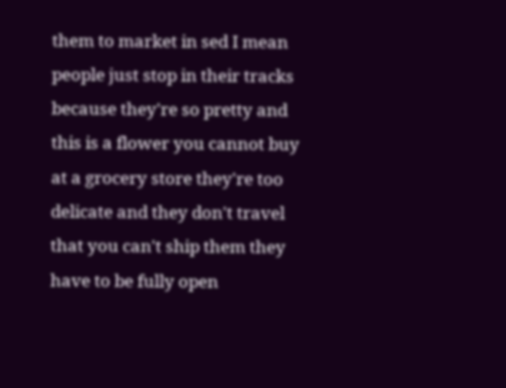them to market in sed I mean people just stop in their tracks because they're so pretty and this is a flower you cannot buy at a grocery store they're too delicate and they don't travel that you can't ship them they have to be fully open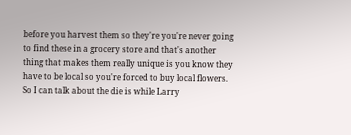before you harvest them so they're you're never going to find these in a grocery store and that's another thing that makes them really unique is you know they have to be local so you're forced to buy local flowers. So I can talk about the die is while Larry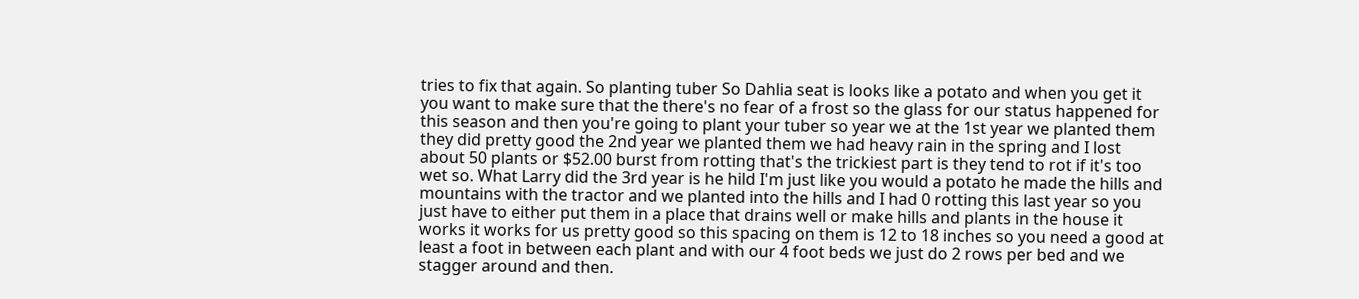tries to fix that again. So planting tuber So Dahlia seat is looks like a potato and when you get it you want to make sure that the there's no fear of a frost so the glass for our status happened for this season and then you're going to plant your tuber so year we at the 1st year we planted them they did pretty good the 2nd year we planted them we had heavy rain in the spring and I lost about 50 plants or $52.00 burst from rotting that's the trickiest part is they tend to rot if it's too wet so. What Larry did the 3rd year is he hild I'm just like you would a potato he made the hills and mountains with the tractor and we planted into the hills and I had 0 rotting this last year so you just have to either put them in a place that drains well or make hills and plants in the house it works it works for us pretty good so this spacing on them is 12 to 18 inches so you need a good at least a foot in between each plant and with our 4 foot beds we just do 2 rows per bed and we stagger around and then.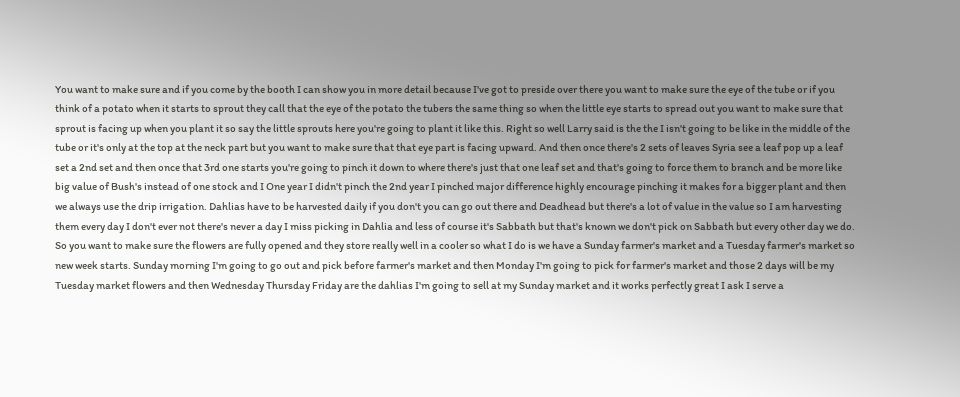You want to make sure and if you come by the booth I can show you in more detail because I've got to preside over there you want to make sure the eye of the tube or if you think of a potato when it starts to sprout they call that the eye of the potato the tubers the same thing so when the little eye starts to spread out you want to make sure that sprout is facing up when you plant it so say the little sprouts here you're going to plant it like this. Right so well Larry said is the the I isn't going to be like in the middle of the tube or it's only at the top at the neck part but you want to make sure that that eye part is facing upward. And then once there's 2 sets of leaves Syria see a leaf pop up a leaf set a 2nd set and then once that 3rd one starts you're going to pinch it down to where there's just that one leaf set and that's going to force them to branch and be more like big value of Bush's instead of one stock and I One year I didn't pinch the 2nd year I pinched major difference highly encourage pinching it makes for a bigger plant and then we always use the drip irrigation. Dahlias have to be harvested daily if you don't you can go out there and Deadhead but there's a lot of value in the value so I am harvesting them every day I don't ever not there's never a day I miss picking in Dahlia and less of course it's Sabbath but that's known we don't pick on Sabbath but every other day we do. So you want to make sure the flowers are fully opened and they store really well in a cooler so what I do is we have a Sunday farmer's market and a Tuesday farmer's market so new week starts. Sunday morning I'm going to go out and pick before farmer's market and then Monday I'm going to pick for farmer's market and those 2 days will be my Tuesday market flowers and then Wednesday Thursday Friday are the dahlias I'm going to sell at my Sunday market and it works perfectly great I ask I serve a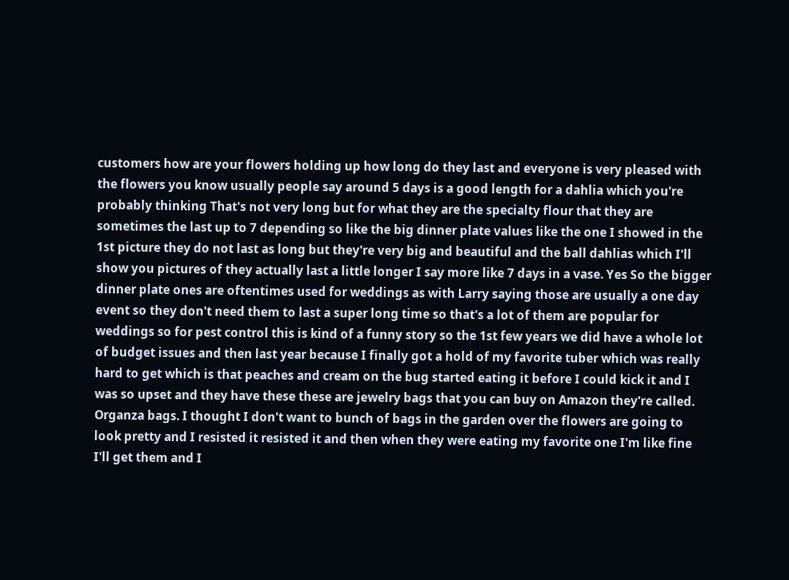customers how are your flowers holding up how long do they last and everyone is very pleased with the flowers you know usually people say around 5 days is a good length for a dahlia which you're probably thinking That's not very long but for what they are the specialty flour that they are sometimes the last up to 7 depending so like the big dinner plate values like the one I showed in the 1st picture they do not last as long but they're very big and beautiful and the ball dahlias which I'll show you pictures of they actually last a little longer I say more like 7 days in a vase. Yes So the bigger dinner plate ones are oftentimes used for weddings as with Larry saying those are usually a one day event so they don't need them to last a super long time so that's a lot of them are popular for weddings so for pest control this is kind of a funny story so the 1st few years we did have a whole lot of budget issues and then last year because I finally got a hold of my favorite tuber which was really hard to get which is that peaches and cream on the bug started eating it before I could kick it and I was so upset and they have these these are jewelry bags that you can buy on Amazon they're called. Organza bags. I thought I don't want to bunch of bags in the garden over the flowers are going to look pretty and I resisted it resisted it and then when they were eating my favorite one I'm like fine I'll get them and I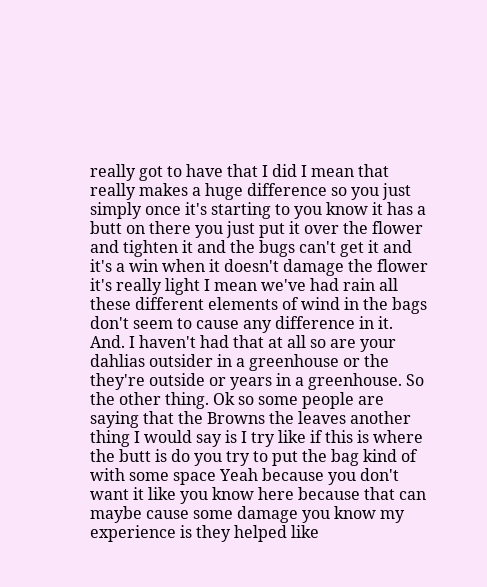really got to have that I did I mean that really makes a huge difference so you just simply once it's starting to you know it has a butt on there you just put it over the flower and tighten it and the bugs can't get it and it's a win when it doesn't damage the flower it's really light I mean we've had rain all these different elements of wind in the bags don't seem to cause any difference in it. And. I haven't had that at all so are your dahlias outsider in a greenhouse or the they're outside or years in a greenhouse. So the other thing. Ok so some people are saying that the Browns the leaves another thing I would say is I try like if this is where the butt is do you try to put the bag kind of with some space Yeah because you don't want it like you know here because that can maybe cause some damage you know my experience is they helped like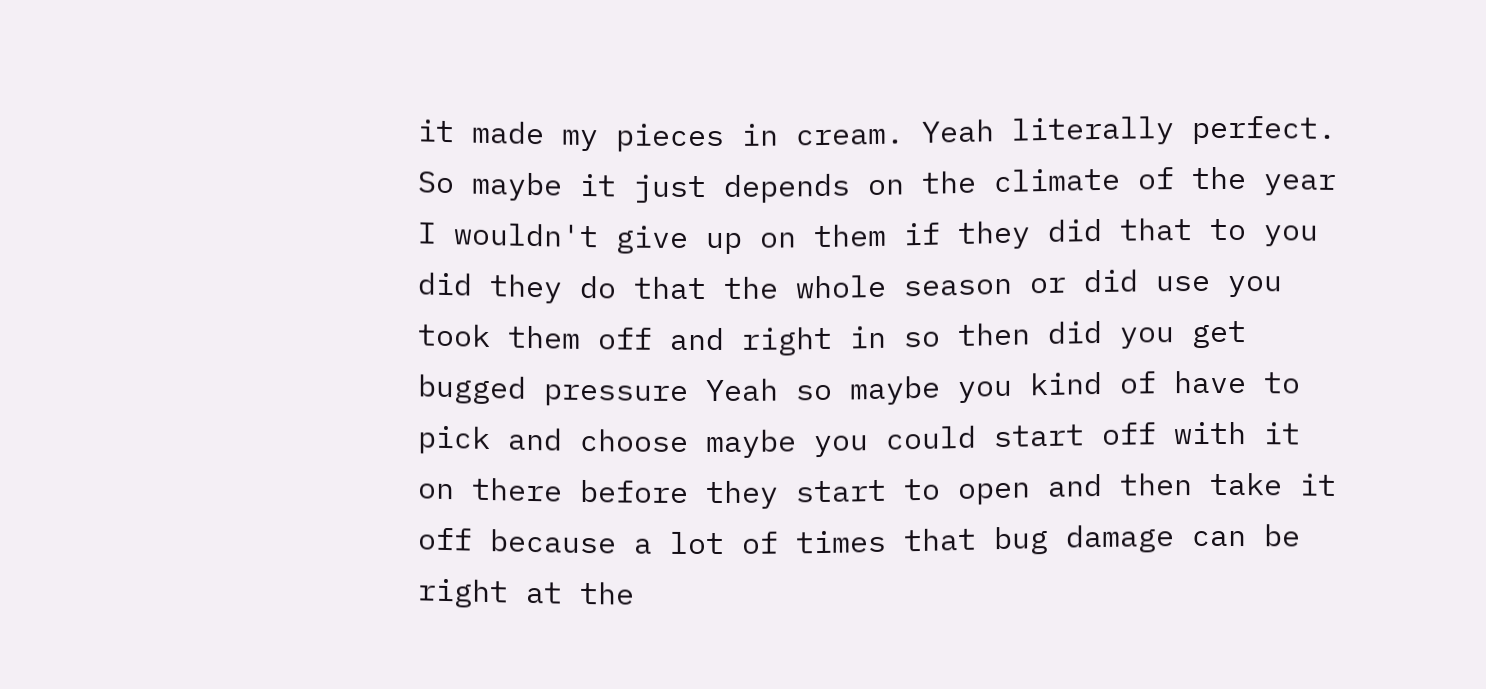it made my pieces in cream. Yeah literally perfect. So maybe it just depends on the climate of the year I wouldn't give up on them if they did that to you did they do that the whole season or did use you took them off and right in so then did you get bugged pressure Yeah so maybe you kind of have to pick and choose maybe you could start off with it on there before they start to open and then take it off because a lot of times that bug damage can be right at the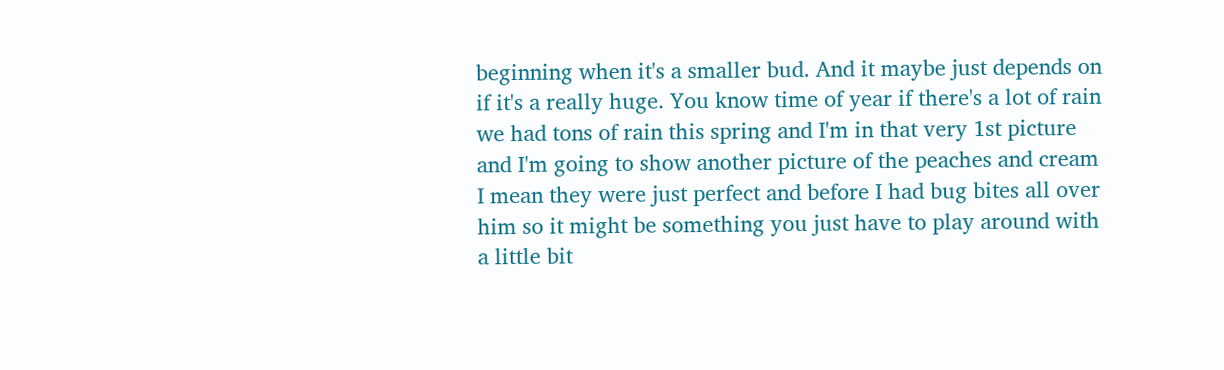beginning when it's a smaller bud. And it maybe just depends on if it's a really huge. You know time of year if there's a lot of rain we had tons of rain this spring and I'm in that very 1st picture and I'm going to show another picture of the peaches and cream I mean they were just perfect and before I had bug bites all over him so it might be something you just have to play around with a little bit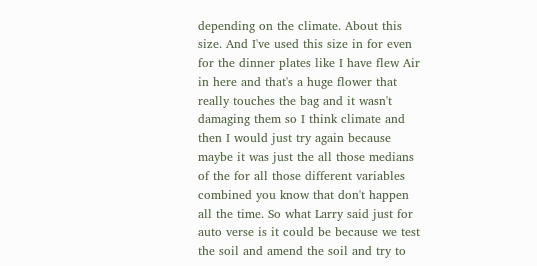depending on the climate. About this size. And I've used this size in for even for the dinner plates like I have flew Air in here and that's a huge flower that really touches the bag and it wasn't damaging them so I think climate and then I would just try again because maybe it was just the all those medians of the for all those different variables combined you know that don't happen all the time. So what Larry said just for auto verse is it could be because we test the soil and amend the soil and try to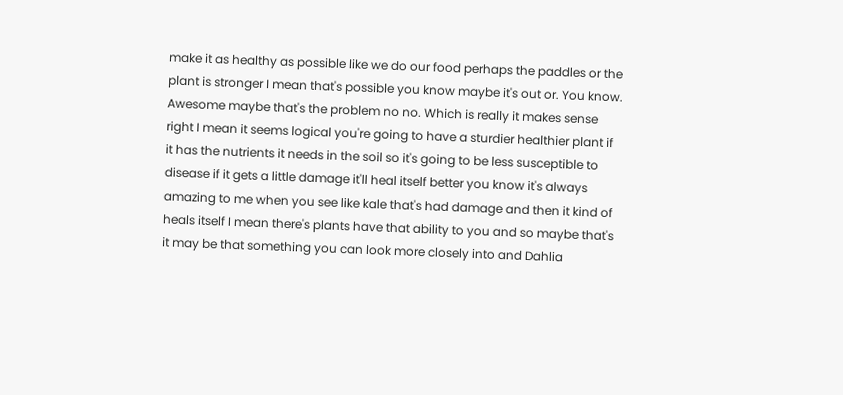make it as healthy as possible like we do our food perhaps the paddles or the plant is stronger I mean that's possible you know maybe it's out or. You know. Awesome maybe that's the problem no no. Which is really it makes sense right I mean it seems logical you're going to have a sturdier healthier plant if it has the nutrients it needs in the soil so it's going to be less susceptible to disease if it gets a little damage it'll heal itself better you know it's always amazing to me when you see like kale that's had damage and then it kind of heals itself I mean there's plants have that ability to you and so maybe that's it may be that something you can look more closely into and Dahlia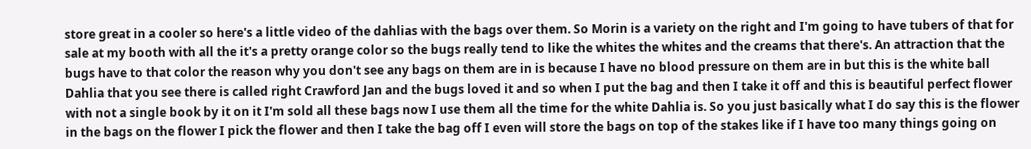store great in a cooler so here's a little video of the dahlias with the bags over them. So Morin is a variety on the right and I'm going to have tubers of that for sale at my booth with all the it's a pretty orange color so the bugs really tend to like the whites the whites and the creams that there's. An attraction that the bugs have to that color the reason why you don't see any bags on them are in is because I have no blood pressure on them are in but this is the white ball Dahlia that you see there is called right Crawford Jan and the bugs loved it and so when I put the bag and then I take it off and this is beautiful perfect flower with not a single book by it on it I'm sold all these bags now I use them all the time for the white Dahlia is. So you just basically what I do say this is the flower in the bags on the flower I pick the flower and then I take the bag off I even will store the bags on top of the stakes like if I have too many things going on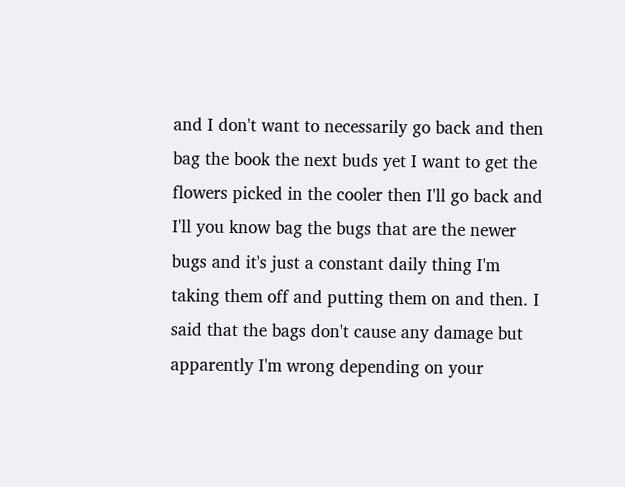and I don't want to necessarily go back and then bag the book the next buds yet I want to get the flowers picked in the cooler then I'll go back and I'll you know bag the bugs that are the newer bugs and it's just a constant daily thing I'm taking them off and putting them on and then. I said that the bags don't cause any damage but apparently I'm wrong depending on your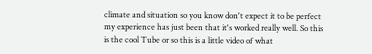climate and situation so you know don't expect it to be perfect my experience has just been that it's worked really well. So this is the cool Tube or so this is a little video of what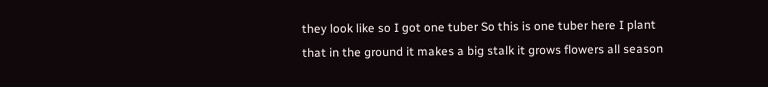they look like so I got one tuber So this is one tuber here I plant that in the ground it makes a big stalk it grows flowers all season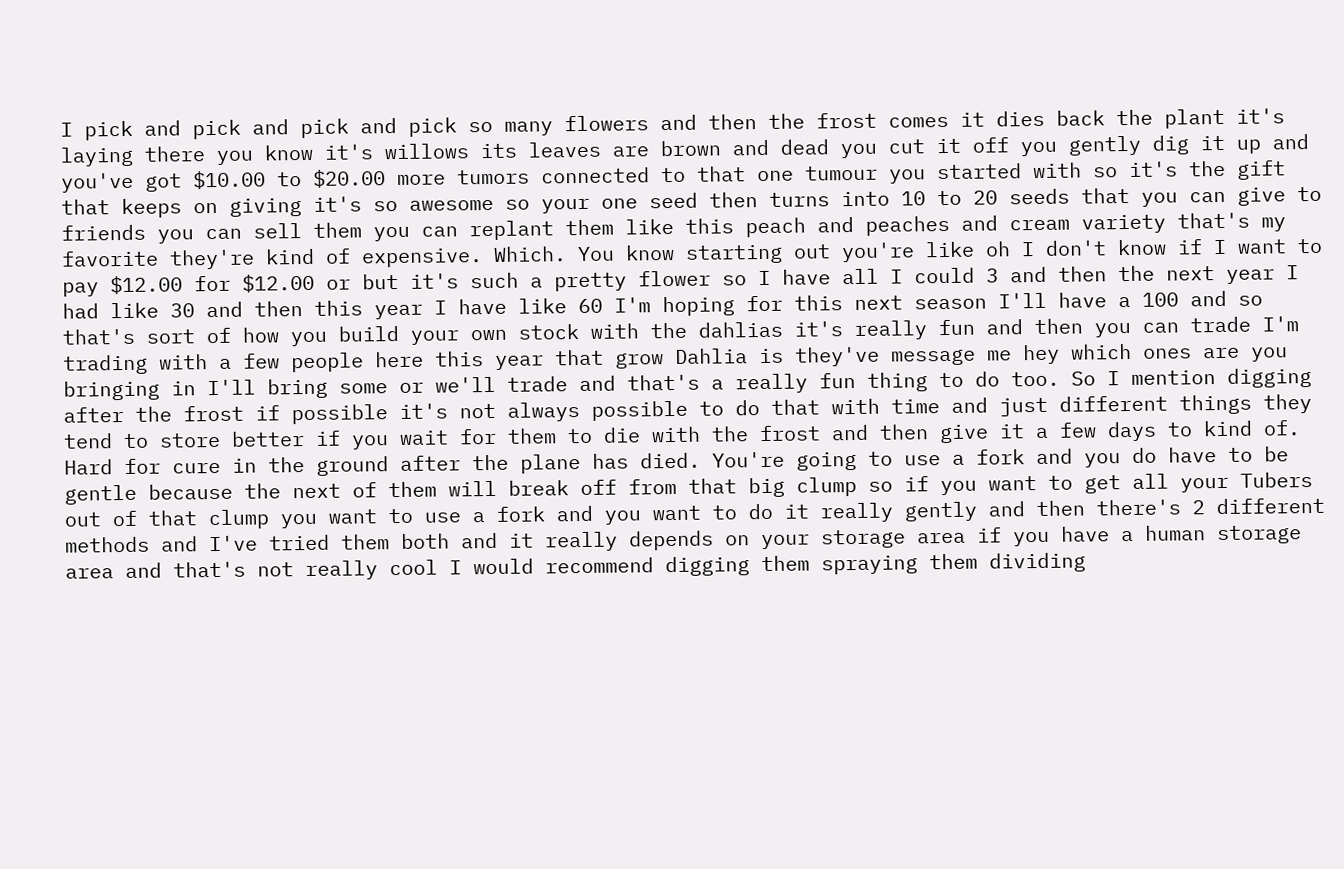I pick and pick and pick and pick so many flowers and then the frost comes it dies back the plant it's laying there you know it's willows its leaves are brown and dead you cut it off you gently dig it up and you've got $10.00 to $20.00 more tumors connected to that one tumour you started with so it's the gift that keeps on giving it's so awesome so your one seed then turns into 10 to 20 seeds that you can give to friends you can sell them you can replant them like this peach and peaches and cream variety that's my favorite they're kind of expensive. Which. You know starting out you're like oh I don't know if I want to pay $12.00 for $12.00 or but it's such a pretty flower so I have all I could 3 and then the next year I had like 30 and then this year I have like 60 I'm hoping for this next season I'll have a 100 and so that's sort of how you build your own stock with the dahlias it's really fun and then you can trade I'm trading with a few people here this year that grow Dahlia is they've message me hey which ones are you bringing in I'll bring some or we'll trade and that's a really fun thing to do too. So I mention digging after the frost if possible it's not always possible to do that with time and just different things they tend to store better if you wait for them to die with the frost and then give it a few days to kind of. Hard for cure in the ground after the plane has died. You're going to use a fork and you do have to be gentle because the next of them will break off from that big clump so if you want to get all your Tubers out of that clump you want to use a fork and you want to do it really gently and then there's 2 different methods and I've tried them both and it really depends on your storage area if you have a human storage area and that's not really cool I would recommend digging them spraying them dividing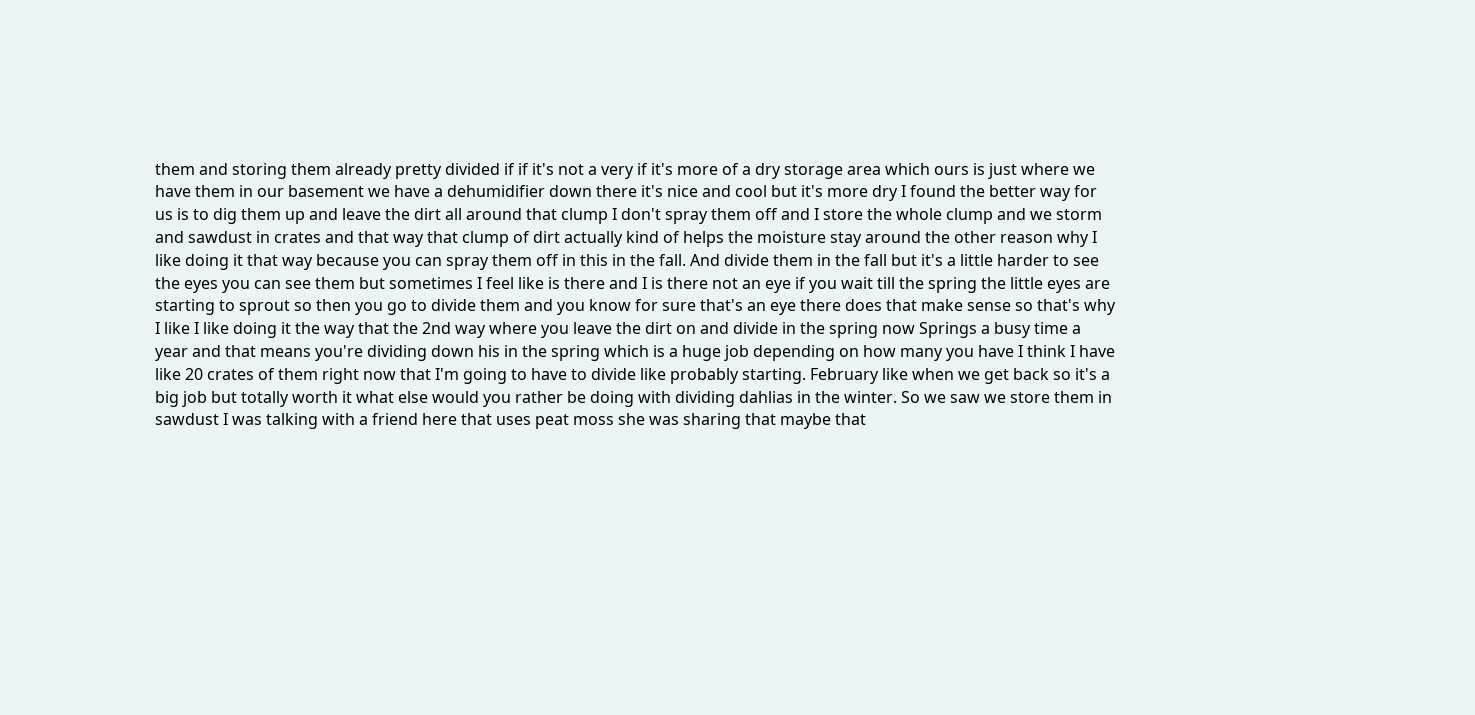them and storing them already pretty divided if if it's not a very if it's more of a dry storage area which ours is just where we have them in our basement we have a dehumidifier down there it's nice and cool but it's more dry I found the better way for us is to dig them up and leave the dirt all around that clump I don't spray them off and I store the whole clump and we storm and sawdust in crates and that way that clump of dirt actually kind of helps the moisture stay around the other reason why I like doing it that way because you can spray them off in this in the fall. And divide them in the fall but it's a little harder to see the eyes you can see them but sometimes I feel like is there and I is there not an eye if you wait till the spring the little eyes are starting to sprout so then you go to divide them and you know for sure that's an eye there does that make sense so that's why I like I like doing it the way that the 2nd way where you leave the dirt on and divide in the spring now Springs a busy time a year and that means you're dividing down his in the spring which is a huge job depending on how many you have I think I have like 20 crates of them right now that I'm going to have to divide like probably starting. February like when we get back so it's a big job but totally worth it what else would you rather be doing with dividing dahlias in the winter. So we saw we store them in sawdust I was talking with a friend here that uses peat moss she was sharing that maybe that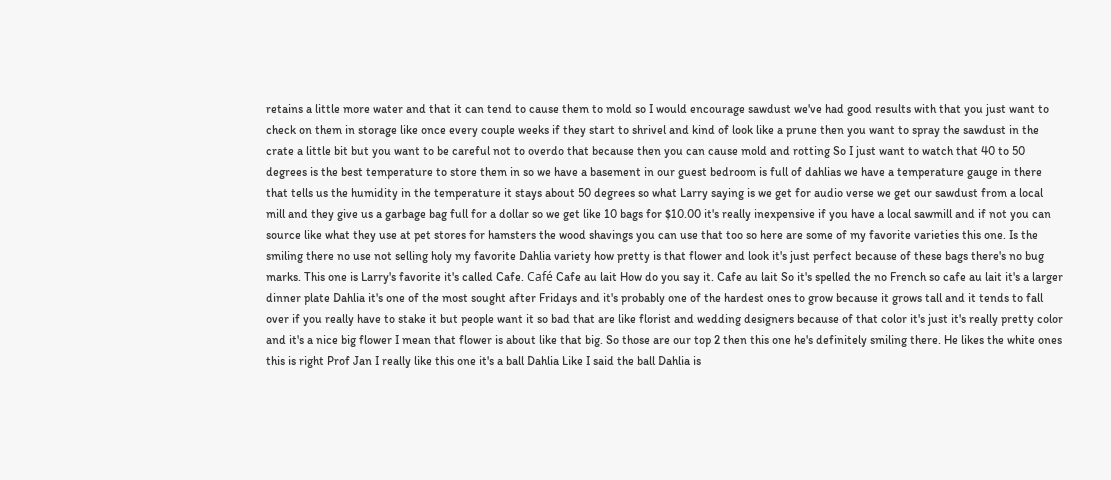retains a little more water and that it can tend to cause them to mold so I would encourage sawdust we've had good results with that you just want to check on them in storage like once every couple weeks if they start to shrivel and kind of look like a prune then you want to spray the sawdust in the crate a little bit but you want to be careful not to overdo that because then you can cause mold and rotting So I just want to watch that 40 to 50 degrees is the best temperature to store them in so we have a basement in our guest bedroom is full of dahlias we have a temperature gauge in there that tells us the humidity in the temperature it stays about 50 degrees so what Larry saying is we get for audio verse we get our sawdust from a local mill and they give us a garbage bag full for a dollar so we get like 10 bags for $10.00 it's really inexpensive if you have a local sawmill and if not you can source like what they use at pet stores for hamsters the wood shavings you can use that too so here are some of my favorite varieties this one. Is the smiling there no use not selling holy my favorite Dahlia variety how pretty is that flower and look it's just perfect because of these bags there's no bug marks. This one is Larry's favorite it's called Cafe. Café Cafe au lait How do you say it. Cafe au lait So it's spelled the no French so cafe au lait it's a larger dinner plate Dahlia it's one of the most sought after Fridays and it's probably one of the hardest ones to grow because it grows tall and it tends to fall over if you really have to stake it but people want it so bad that are like florist and wedding designers because of that color it's just it's really pretty color and it's a nice big flower I mean that flower is about like that big. So those are our top 2 then this one he's definitely smiling there. He likes the white ones this is right Prof Jan I really like this one it's a ball Dahlia Like I said the ball Dahlia is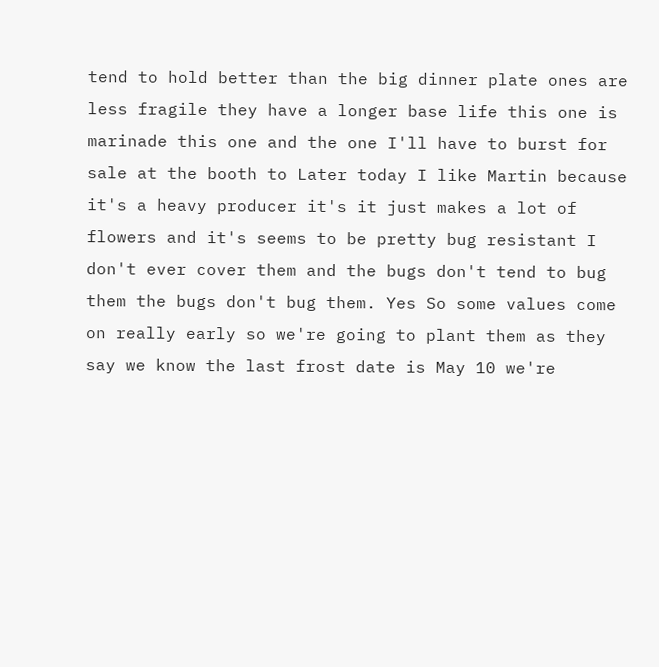tend to hold better than the big dinner plate ones are less fragile they have a longer base life this one is marinade this one and the one I'll have to burst for sale at the booth to Later today I like Martin because it's a heavy producer it's it just makes a lot of flowers and it's seems to be pretty bug resistant I don't ever cover them and the bugs don't tend to bug them the bugs don't bug them. Yes So some values come on really early so we're going to plant them as they say we know the last frost date is May 10 we're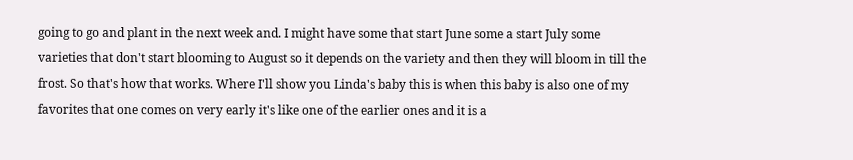going to go and plant in the next week and. I might have some that start June some a start July some varieties that don't start blooming to August so it depends on the variety and then they will bloom in till the frost. So that's how that works. Where I'll show you Linda's baby this is when this baby is also one of my favorites that one comes on very early it's like one of the earlier ones and it is a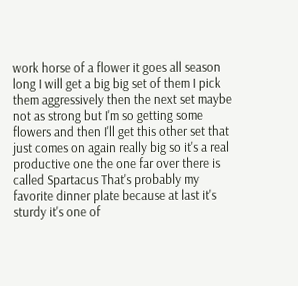work horse of a flower it goes all season long I will get a big big set of them I pick them aggressively then the next set maybe not as strong but I'm so getting some flowers and then I'll get this other set that just comes on again really big so it's a real productive one the one far over there is called Spartacus That's probably my favorite dinner plate because at last it's sturdy it's one of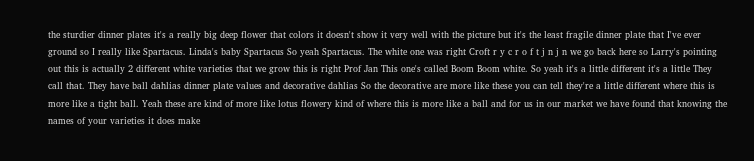the sturdier dinner plates it's a really big deep flower that colors it doesn't show it very well with the picture but it's the least fragile dinner plate that I've ever ground so I really like Spartacus. Linda's baby Spartacus So yeah Spartacus. The white one was right Croft r y c r o f t j n j n we go back here so Larry's pointing out this is actually 2 different white varieties that we grow this is right Prof Jan This one's called Boom Boom white. So yeah it's a little different it's a little They call that. They have ball dahlias dinner plate values and decorative dahlias So the decorative are more like these you can tell they're a little different where this is more like a tight ball. Yeah these are kind of more like lotus flowery kind of where this is more like a ball and for us in our market we have found that knowing the names of your varieties it does make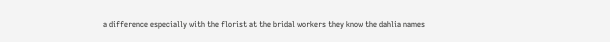a difference especially with the florist at the bridal workers they know the dahlia names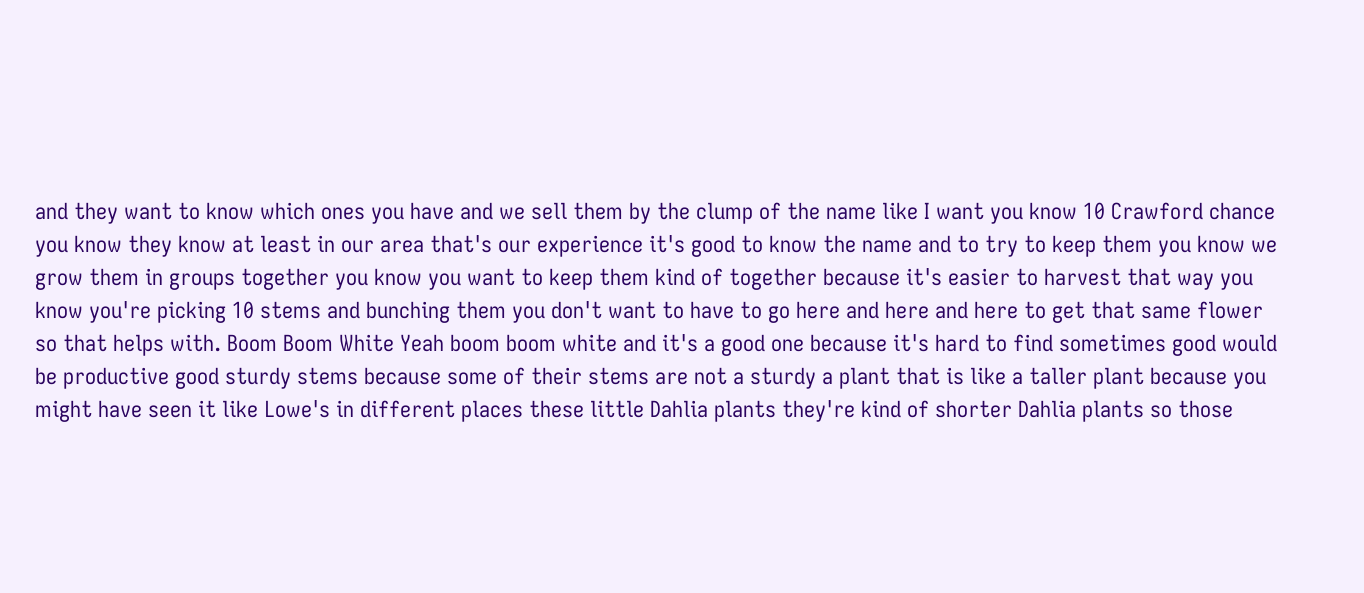and they want to know which ones you have and we sell them by the clump of the name like I want you know 10 Crawford chance you know they know at least in our area that's our experience it's good to know the name and to try to keep them you know we grow them in groups together you know you want to keep them kind of together because it's easier to harvest that way you know you're picking 10 stems and bunching them you don't want to have to go here and here and here to get that same flower so that helps with. Boom Boom White Yeah boom boom white and it's a good one because it's hard to find sometimes good would be productive good sturdy stems because some of their stems are not a sturdy a plant that is like a taller plant because you might have seen it like Lowe's in different places these little Dahlia plants they're kind of shorter Dahlia plants so those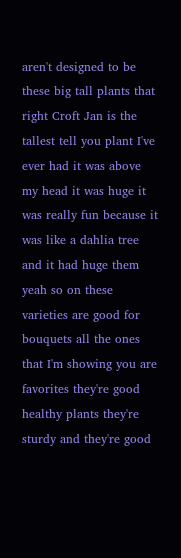aren't designed to be these big tall plants that right Croft Jan is the tallest tell you plant I've ever had it was above my head it was huge it was really fun because it was like a dahlia tree and it had huge them yeah so on these varieties are good for bouquets all the ones that I'm showing you are favorites they're good healthy plants they're sturdy and they're good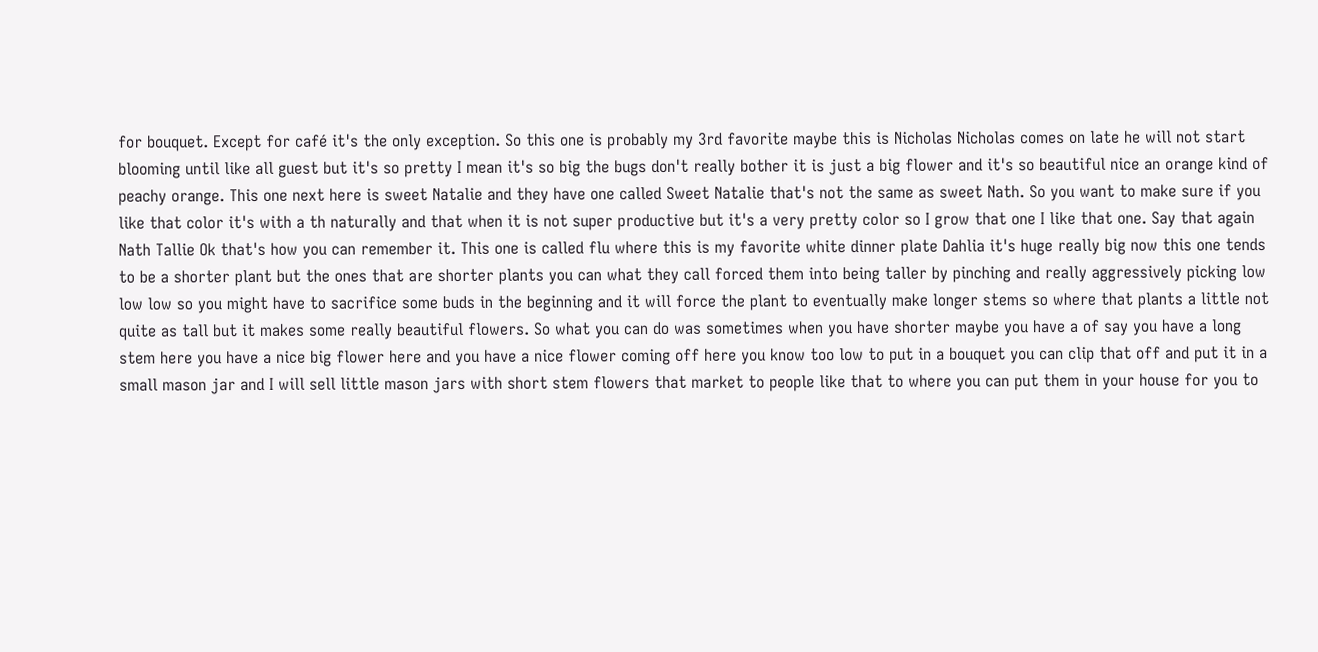for bouquet. Except for café it's the only exception. So this one is probably my 3rd favorite maybe this is Nicholas Nicholas comes on late he will not start blooming until like all guest but it's so pretty I mean it's so big the bugs don't really bother it is just a big flower and it's so beautiful nice an orange kind of peachy orange. This one next here is sweet Natalie and they have one called Sweet Natalie that's not the same as sweet Nath. So you want to make sure if you like that color it's with a th naturally and that when it is not super productive but it's a very pretty color so I grow that one I like that one. Say that again Nath Tallie Ok that's how you can remember it. This one is called flu where this is my favorite white dinner plate Dahlia it's huge really big now this one tends to be a shorter plant but the ones that are shorter plants you can what they call forced them into being taller by pinching and really aggressively picking low low low so you might have to sacrifice some buds in the beginning and it will force the plant to eventually make longer stems so where that plants a little not quite as tall but it makes some really beautiful flowers. So what you can do was sometimes when you have shorter maybe you have a of say you have a long stem here you have a nice big flower here and you have a nice flower coming off here you know too low to put in a bouquet you can clip that off and put it in a small mason jar and I will sell little mason jars with short stem flowers that market to people like that to where you can put them in your house for you to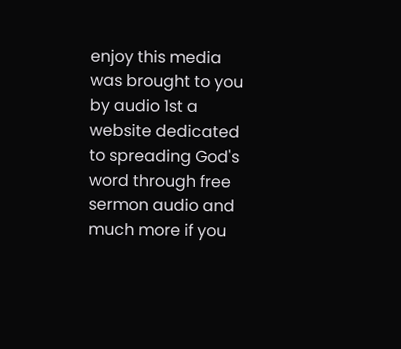enjoy this media was brought to you by audio 1st a website dedicated to spreading God's word through free sermon audio and much more if you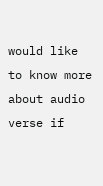would like to know more about audio verse if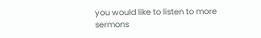you would like to listen to more sermons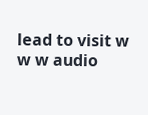lead to visit w w w audio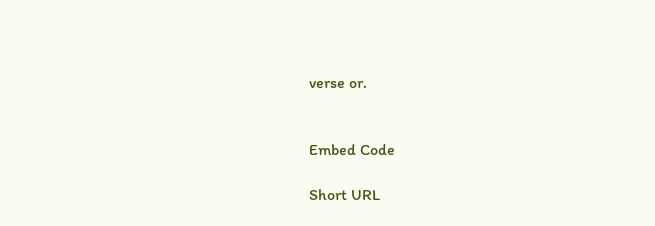verse or.


Embed Code

Short URL